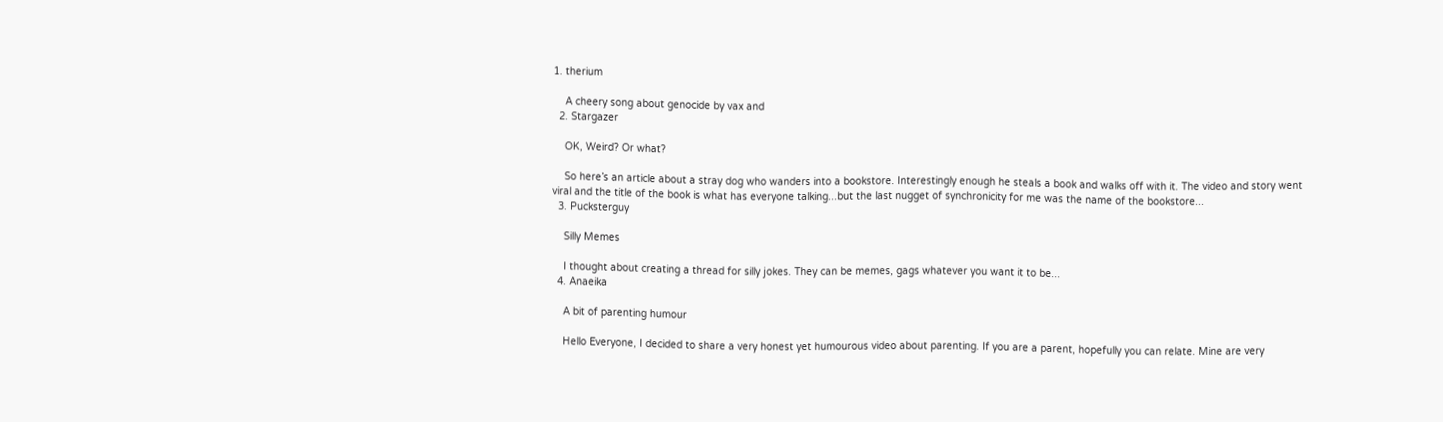1. therium

    A cheery song about genocide by vax and
  2. Stargazer

    OK, Weird? Or what?

    So here’s an article about a stray dog who wanders into a bookstore. Interestingly enough he steals a book and walks off with it. The video and story went viral and the title of the book is what has everyone talking...but the last nugget of synchronicity for me was the name of the bookstore...
  3. Pucksterguy

    Silly Memes

    I thought about creating a thread for silly jokes. They can be memes, gags whatever you want it to be...
  4. Anaeika

    A bit of parenting humour

    Hello Everyone, I decided to share a very honest yet humourous video about parenting. If you are a parent, hopefully you can relate. Mine are very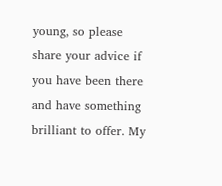young, so please share your advice if you have been there and have something brilliant to offer. My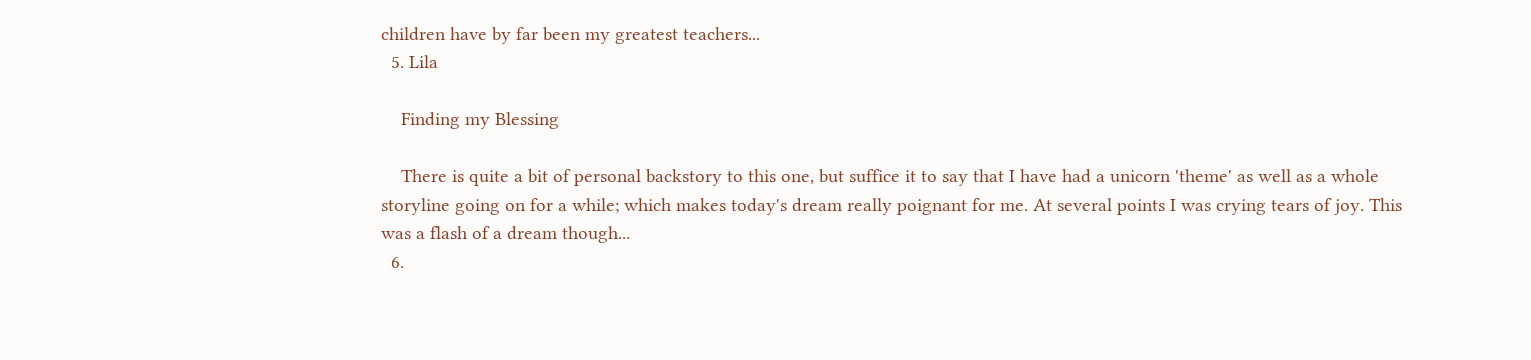children have by far been my greatest teachers...
  5. Lila

    Finding my Blessing

    There is quite a bit of personal backstory to this one, but suffice it to say that I have had a unicorn 'theme' as well as a whole storyline going on for a while; which makes today's dream really poignant for me. At several points I was crying tears of joy. This was a flash of a dream though...
  6.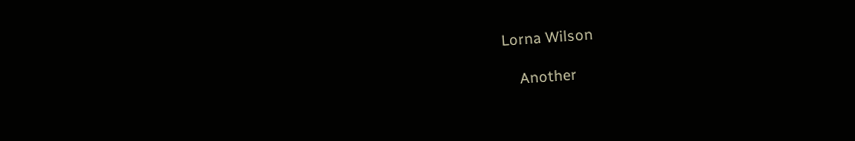Lorna Wilson

    Another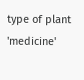type of plant 'medicine'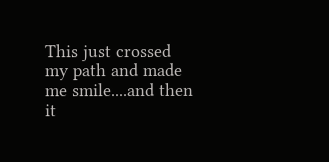This just crossed my path and made me smile....and then it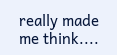really made me think....